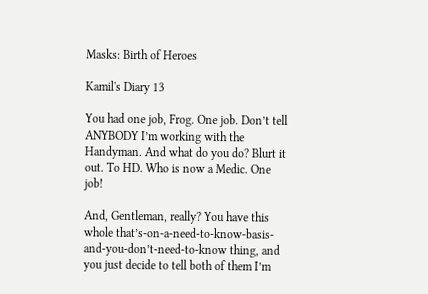Masks: Birth of Heroes

Kamil's Diary 13

You had one job, Frog. One job. Don’t tell ANYBODY I’m working with the Handyman. And what do you do? Blurt it out. To HD. Who is now a Medic. One job!

And, Gentleman, really? You have this whole that’s-on-a-need-to-know-basis-and-you-don’t-need-to-know thing, and you just decide to tell both of them I’m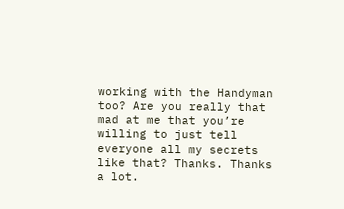working with the Handyman too? Are you really that mad at me that you’re willing to just tell everyone all my secrets like that? Thanks. Thanks a lot.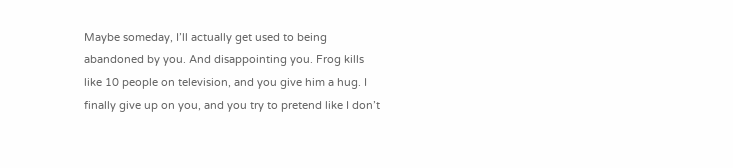Maybe someday, I’ll actually get used to being abandoned by you. And disappointing you. Frog kills like 10 people on television, and you give him a hug. I finally give up on you, and you try to pretend like I don’t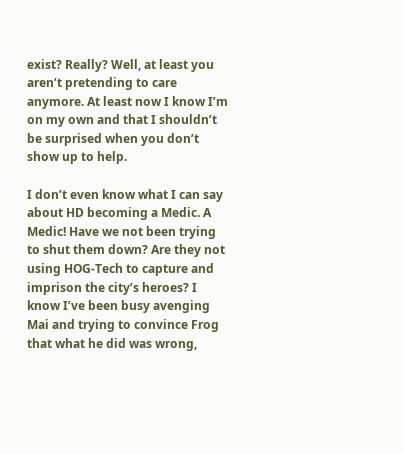exist? Really? Well, at least you aren’t pretending to care anymore. At least now I know I’m on my own and that I shouldn’t be surprised when you don’t show up to help.

I don’t even know what I can say about HD becoming a Medic. A Medic! Have we not been trying to shut them down? Are they not using HOG-Tech to capture and imprison the city’s heroes? I know I’ve been busy avenging Mai and trying to convince Frog that what he did was wrong,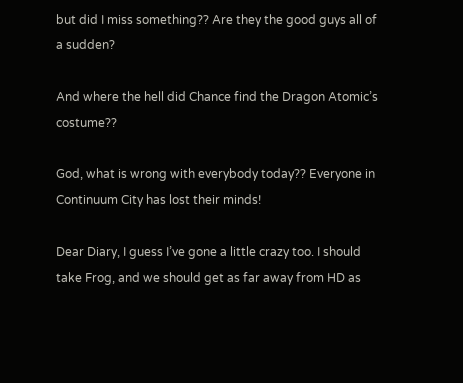but did I miss something?? Are they the good guys all of a sudden?

And where the hell did Chance find the Dragon Atomic’s costume??

God, what is wrong with everybody today?? Everyone in Continuum City has lost their minds!

Dear Diary, I guess I’ve gone a little crazy too. I should take Frog, and we should get as far away from HD as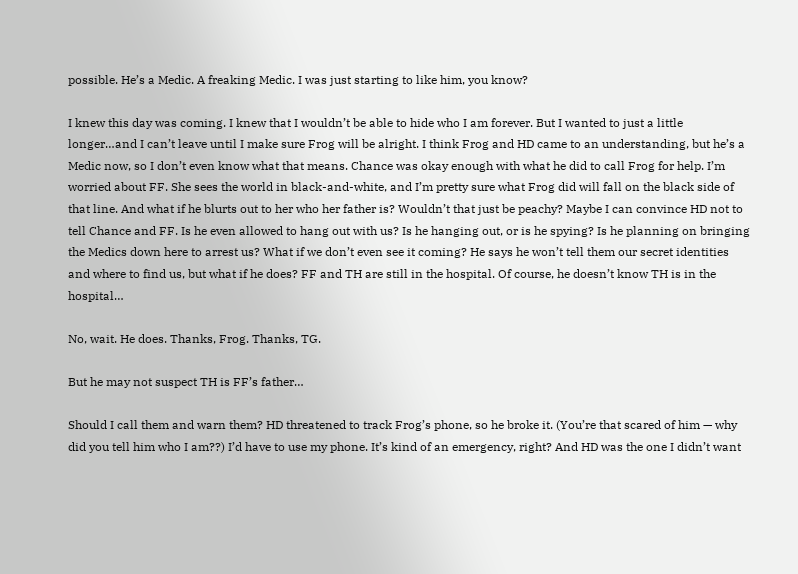possible. He’s a Medic. A freaking Medic. I was just starting to like him, you know?

I knew this day was coming. I knew that I wouldn’t be able to hide who I am forever. But I wanted to just a little longer…and I can’t leave until I make sure Frog will be alright. I think Frog and HD came to an understanding, but he’s a Medic now, so I don’t even know what that means. Chance was okay enough with what he did to call Frog for help. I’m worried about FF. She sees the world in black-and-white, and I’m pretty sure what Frog did will fall on the black side of that line. And what if he blurts out to her who her father is? Wouldn’t that just be peachy? Maybe I can convince HD not to tell Chance and FF. Is he even allowed to hang out with us? Is he hanging out, or is he spying? Is he planning on bringing the Medics down here to arrest us? What if we don’t even see it coming? He says he won’t tell them our secret identities and where to find us, but what if he does? FF and TH are still in the hospital. Of course, he doesn’t know TH is in the hospital…

No, wait. He does. Thanks, Frog. Thanks, TG.

But he may not suspect TH is FF’s father…

Should I call them and warn them? HD threatened to track Frog’s phone, so he broke it. (You’re that scared of him — why did you tell him who I am??) I’d have to use my phone. It’s kind of an emergency, right? And HD was the one I didn’t want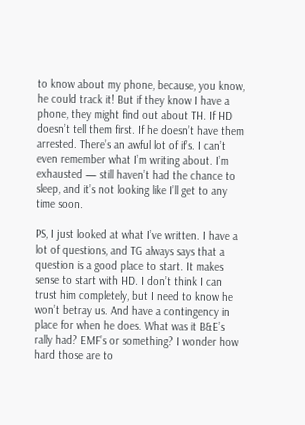to know about my phone, because, you know, he could track it! But if they know I have a phone, they might find out about TH. If HD doesn’t tell them first. If he doesn’t have them arrested. There’s an awful lot of if’s. I can’t even remember what I’m writing about. I’m exhausted — still haven’t had the chance to sleep, and it’s not looking like I’ll get to any time soon.

PS, I just looked at what I’ve written. I have a lot of questions, and TG always says that a question is a good place to start. It makes sense to start with HD. I don’t think I can trust him completely, but I need to know he won’t betray us. And have a contingency in place for when he does. What was it B&E’s rally had? EMF’s or something? I wonder how hard those are to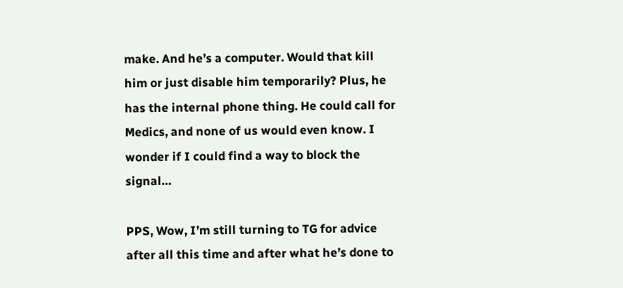make. And he’s a computer. Would that kill him or just disable him temporarily? Plus, he has the internal phone thing. He could call for Medics, and none of us would even know. I wonder if I could find a way to block the signal…

PPS, Wow, I’m still turning to TG for advice after all this time and after what he’s done to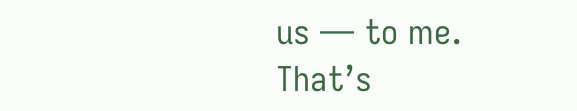us — to me. That’s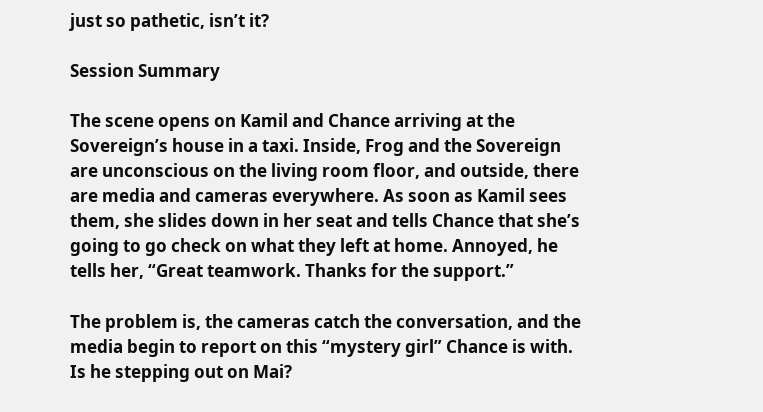just so pathetic, isn’t it?

Session Summary

The scene opens on Kamil and Chance arriving at the Sovereign’s house in a taxi. Inside, Frog and the Sovereign are unconscious on the living room floor, and outside, there are media and cameras everywhere. As soon as Kamil sees them, she slides down in her seat and tells Chance that she’s going to go check on what they left at home. Annoyed, he tells her, “Great teamwork. Thanks for the support.”

The problem is, the cameras catch the conversation, and the media begin to report on this “mystery girl” Chance is with. Is he stepping out on Mai?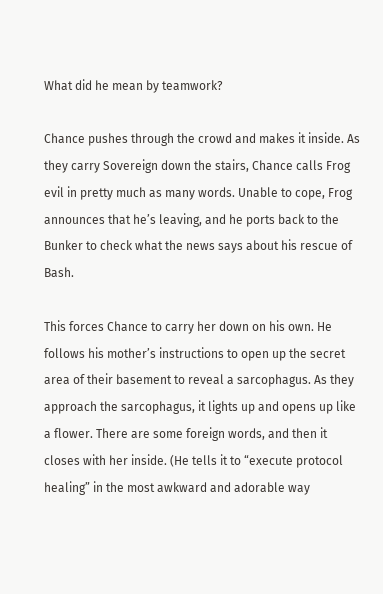What did he mean by teamwork?

Chance pushes through the crowd and makes it inside. As they carry Sovereign down the stairs, Chance calls Frog evil in pretty much as many words. Unable to cope, Frog announces that he’s leaving, and he ports back to the Bunker to check what the news says about his rescue of Bash.

This forces Chance to carry her down on his own. He follows his mother’s instructions to open up the secret area of their basement to reveal a sarcophagus. As they approach the sarcophagus, it lights up and opens up like a flower. There are some foreign words, and then it closes with her inside. (He tells it to “execute protocol healing” in the most awkward and adorable way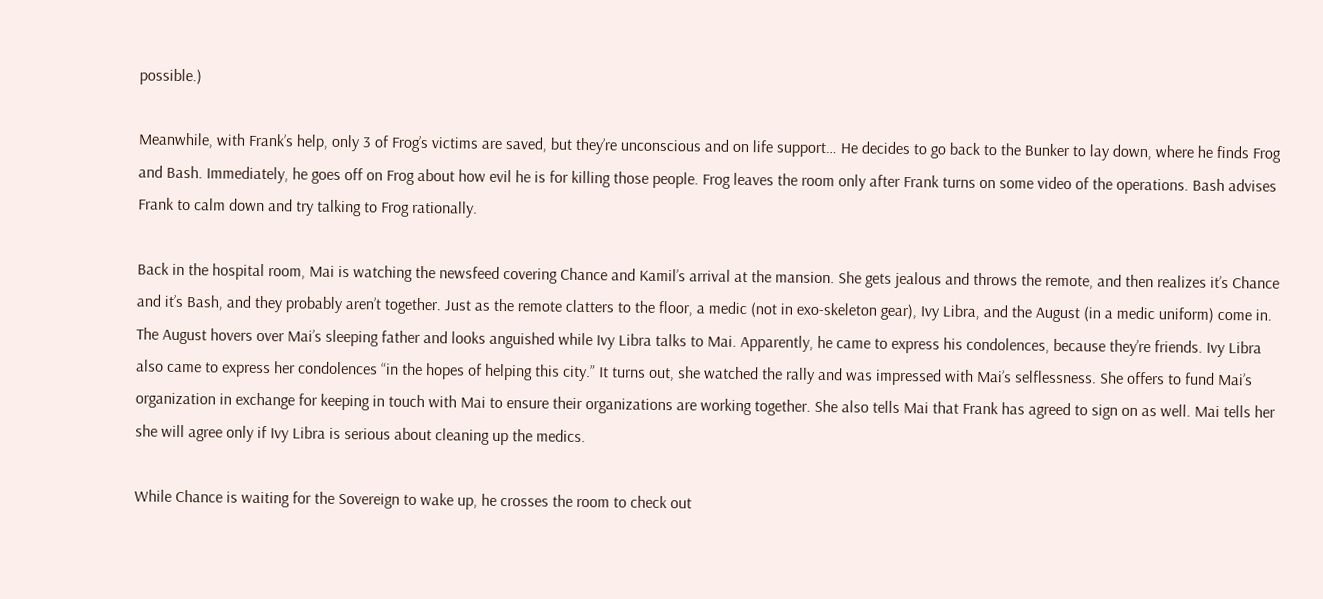possible.)

Meanwhile, with Frank’s help, only 3 of Frog’s victims are saved, but they’re unconscious and on life support… He decides to go back to the Bunker to lay down, where he finds Frog and Bash. Immediately, he goes off on Frog about how evil he is for killing those people. Frog leaves the room only after Frank turns on some video of the operations. Bash advises Frank to calm down and try talking to Frog rationally.

Back in the hospital room, Mai is watching the newsfeed covering Chance and Kamil’s arrival at the mansion. She gets jealous and throws the remote, and then realizes it’s Chance and it’s Bash, and they probably aren’t together. Just as the remote clatters to the floor, a medic (not in exo-skeleton gear), Ivy Libra, and the August (in a medic uniform) come in. The August hovers over Mai’s sleeping father and looks anguished while Ivy Libra talks to Mai. Apparently, he came to express his condolences, because they’re friends. Ivy Libra also came to express her condolences “in the hopes of helping this city.” It turns out, she watched the rally and was impressed with Mai’s selflessness. She offers to fund Mai’s organization in exchange for keeping in touch with Mai to ensure their organizations are working together. She also tells Mai that Frank has agreed to sign on as well. Mai tells her she will agree only if Ivy Libra is serious about cleaning up the medics.

While Chance is waiting for the Sovereign to wake up, he crosses the room to check out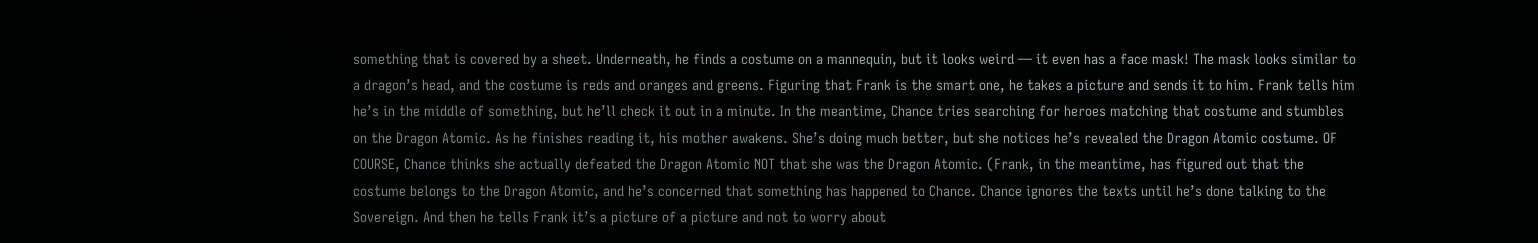something that is covered by a sheet. Underneath, he finds a costume on a mannequin, but it looks weird — it even has a face mask! The mask looks similar to a dragon’s head, and the costume is reds and oranges and greens. Figuring that Frank is the smart one, he takes a picture and sends it to him. Frank tells him he’s in the middle of something, but he’ll check it out in a minute. In the meantime, Chance tries searching for heroes matching that costume and stumbles on the Dragon Atomic. As he finishes reading it, his mother awakens. She’s doing much better, but she notices he’s revealed the Dragon Atomic costume. OF COURSE, Chance thinks she actually defeated the Dragon Atomic NOT that she was the Dragon Atomic. (Frank, in the meantime, has figured out that the costume belongs to the Dragon Atomic, and he’s concerned that something has happened to Chance. Chance ignores the texts until he’s done talking to the Sovereign. And then he tells Frank it’s a picture of a picture and not to worry about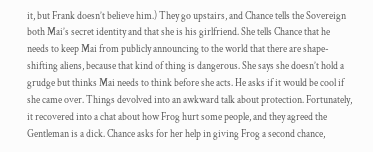it, but Frank doesn’t believe him.) They go upstairs, and Chance tells the Sovereign both Mai’s secret identity and that she is his girlfriend. She tells Chance that he needs to keep Mai from publicly announcing to the world that there are shape-shifting aliens, because that kind of thing is dangerous. She says she doesn’t hold a grudge but thinks Mai needs to think before she acts. He asks if it would be cool if she came over. Things devolved into an awkward talk about protection. Fortunately, it recovered into a chat about how Frog hurt some people, and they agreed the Gentleman is a dick. Chance asks for her help in giving Frog a second chance,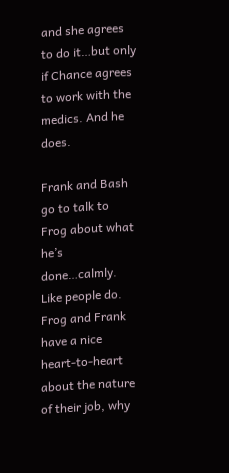and she agrees to do it…but only if Chance agrees to work with the medics. And he does.

Frank and Bash go to talk to Frog about what he’s done…calmly. Like people do. Frog and Frank have a nice heart-to-heart about the nature of their job, why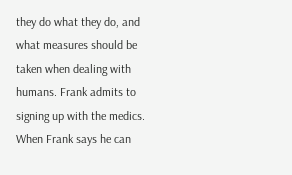they do what they do, and what measures should be taken when dealing with humans. Frank admits to signing up with the medics. When Frank says he can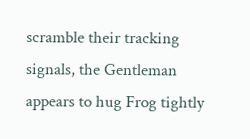scramble their tracking signals, the Gentleman appears to hug Frog tightly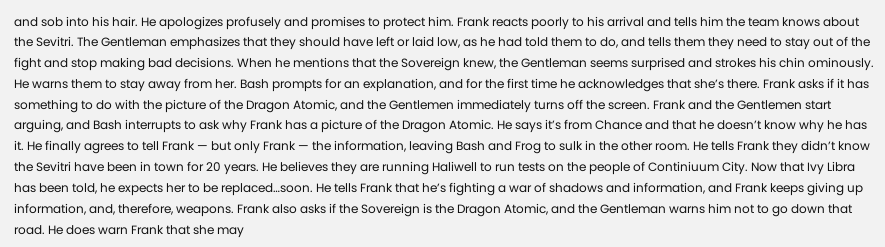and sob into his hair. He apologizes profusely and promises to protect him. Frank reacts poorly to his arrival and tells him the team knows about the Sevitri. The Gentleman emphasizes that they should have left or laid low, as he had told them to do, and tells them they need to stay out of the fight and stop making bad decisions. When he mentions that the Sovereign knew, the Gentleman seems surprised and strokes his chin ominously. He warns them to stay away from her. Bash prompts for an explanation, and for the first time he acknowledges that she’s there. Frank asks if it has something to do with the picture of the Dragon Atomic, and the Gentlemen immediately turns off the screen. Frank and the Gentlemen start arguing, and Bash interrupts to ask why Frank has a picture of the Dragon Atomic. He says it’s from Chance and that he doesn’t know why he has it. He finally agrees to tell Frank — but only Frank — the information, leaving Bash and Frog to sulk in the other room. He tells Frank they didn’t know the Sevitri have been in town for 20 years. He believes they are running Haliwell to run tests on the people of Continiuum City. Now that Ivy Libra has been told, he expects her to be replaced…soon. He tells Frank that he’s fighting a war of shadows and information, and Frank keeps giving up information, and, therefore, weapons. Frank also asks if the Sovereign is the Dragon Atomic, and the Gentleman warns him not to go down that road. He does warn Frank that she may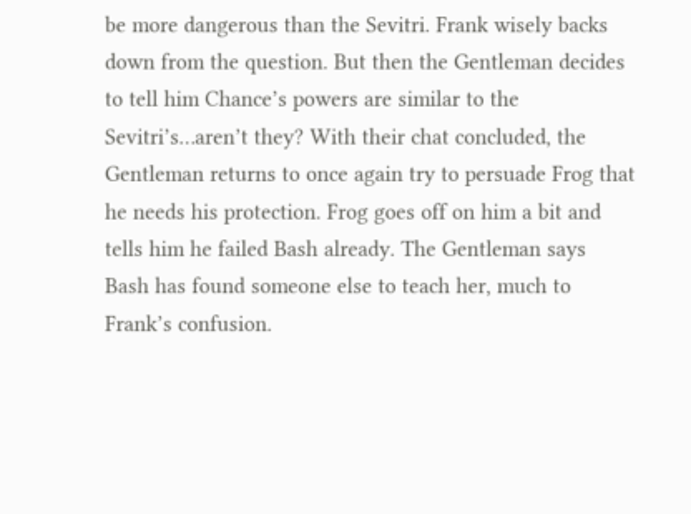be more dangerous than the Sevitri. Frank wisely backs down from the question. But then the Gentleman decides to tell him Chance’s powers are similar to the Sevitri’s…aren’t they? With their chat concluded, the Gentleman returns to once again try to persuade Frog that he needs his protection. Frog goes off on him a bit and tells him he failed Bash already. The Gentleman says Bash has found someone else to teach her, much to Frank’s confusion.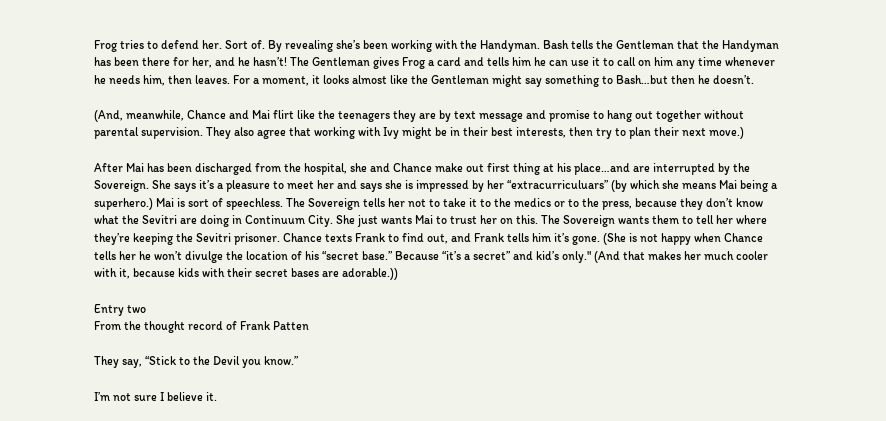Frog tries to defend her. Sort of. By revealing she’s been working with the Handyman. Bash tells the Gentleman that the Handyman has been there for her, and he hasn’t! The Gentleman gives Frog a card and tells him he can use it to call on him any time whenever he needs him, then leaves. For a moment, it looks almost like the Gentleman might say something to Bash…but then he doesn’t.

(And, meanwhile, Chance and Mai flirt like the teenagers they are by text message and promise to hang out together without parental supervision. They also agree that working with Ivy might be in their best interests, then try to plan their next move.)

After Mai has been discharged from the hospital, she and Chance make out first thing at his place…and are interrupted by the Sovereign. She says it’s a pleasure to meet her and says she is impressed by her “extracurriculuars” (by which she means Mai being a superhero.) Mai is sort of speechless. The Sovereign tells her not to take it to the medics or to the press, because they don’t know what the Sevitri are doing in Continuum City. She just wants Mai to trust her on this. The Sovereign wants them to tell her where they’re keeping the Sevitri prisoner. Chance texts Frank to find out, and Frank tells him it’s gone. (She is not happy when Chance tells her he won’t divulge the location of his “secret base.” Because “it’s a secret” and kid’s only." (And that makes her much cooler with it, because kids with their secret bases are adorable.))

Entry two
From the thought record of Frank Patten

They say, “Stick to the Devil you know.”

I’m not sure I believe it.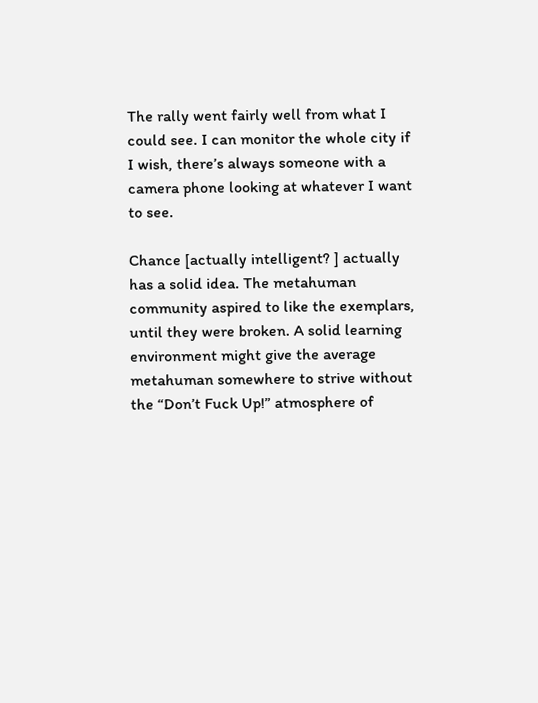The rally went fairly well from what I could see. I can monitor the whole city if I wish, there’s always someone with a camera phone looking at whatever I want to see.

Chance [actually intelligent? ] actually has a solid idea. The metahuman community aspired to like the exemplars, until they were broken. A solid learning environment might give the average metahuman somewhere to strive without the “Don’t Fuck Up!” atmosphere of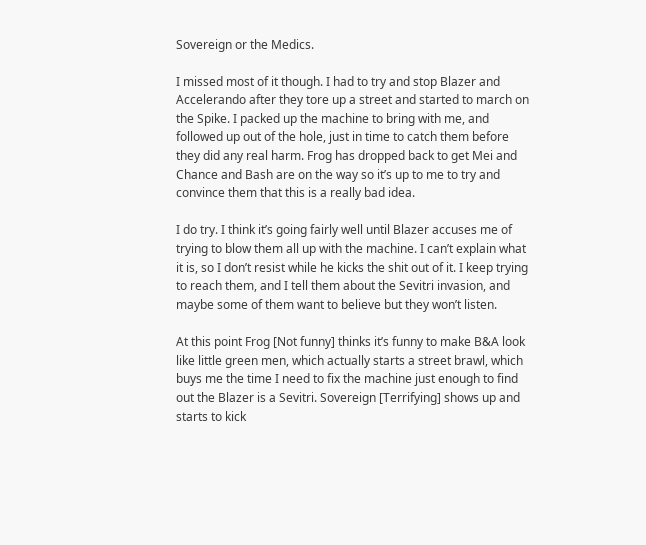Sovereign or the Medics.

I missed most of it though. I had to try and stop Blazer and Accelerando after they tore up a street and started to march on the Spike. I packed up the machine to bring with me, and followed up out of the hole, just in time to catch them before they did any real harm. Frog has dropped back to get Mei and Chance and Bash are on the way so it’s up to me to try and convince them that this is a really bad idea.

I do try. I think it’s going fairly well until Blazer accuses me of trying to blow them all up with the machine. I can’t explain what it is, so I don’t resist while he kicks the shit out of it. I keep trying to reach them, and I tell them about the Sevitri invasion, and maybe some of them want to believe but they won’t listen.

At this point Frog [Not funny] thinks it’s funny to make B&A look like little green men, which actually starts a street brawl, which buys me the time I need to fix the machine just enough to find out the Blazer is a Sevitri. Sovereign [Terrifying] shows up and starts to kick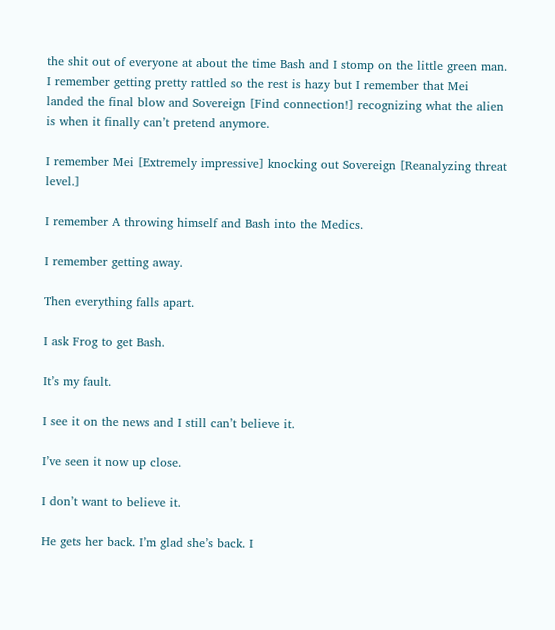the shit out of everyone at about the time Bash and I stomp on the little green man. I remember getting pretty rattled so the rest is hazy but I remember that Mei landed the final blow and Sovereign [Find connection!] recognizing what the alien is when it finally can’t pretend anymore.

I remember Mei [Extremely impressive] knocking out Sovereign [Reanalyzing threat level.]

I remember A throwing himself and Bash into the Medics.

I remember getting away.

Then everything falls apart.

I ask Frog to get Bash.

It’s my fault.

I see it on the news and I still can’t believe it.

I’ve seen it now up close.

I don’t want to believe it.

He gets her back. I’m glad she’s back. I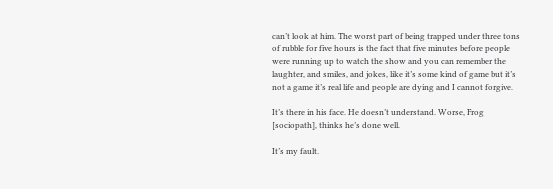can’t look at him. The worst part of being trapped under three tons of rubble for five hours is the fact that five minutes before people were running up to watch the show and you can remember the laughter, and smiles, and jokes, like it’s some kind of game but it’s not a game it’s real life and people are dying and I cannot forgive.

It’s there in his face. He doesn’t understand. Worse, Frog [sociopath], thinks he’s done well.

It’s my fault.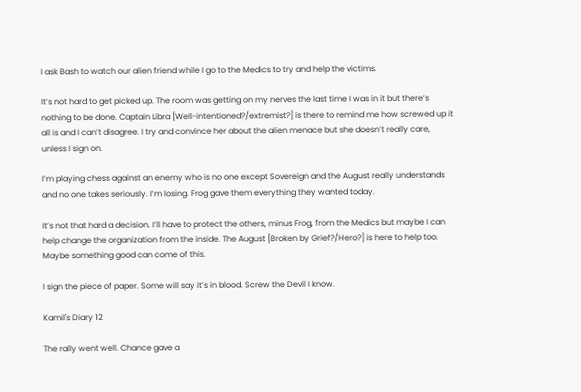I ask Bash to watch our alien friend while I go to the Medics to try and help the victims.

It’s not hard to get picked up. The room was getting on my nerves the last time I was in it but there’s nothing to be done. Captain Libra [Well-intentioned?/extremist?] is there to remind me how screwed up it all is and I can’t disagree. I try and convince her about the alien menace but she doesn’t really care, unless I sign on.

I’m playing chess against an enemy who is no one except Sovereign and the August really understands and no one takes seriously. I’m losing. Frog gave them everything they wanted today.

It’s not that hard a decision. I’ll have to protect the others, minus Frog, from the Medics but maybe I can help change the organization from the inside. The August [Broken by Grief?/Hero?] is here to help too. Maybe something good can come of this.

I sign the piece of paper. Some will say it’s in blood. Screw the Devil I know.

Kamil's Diary 12

The rally went well. Chance gave a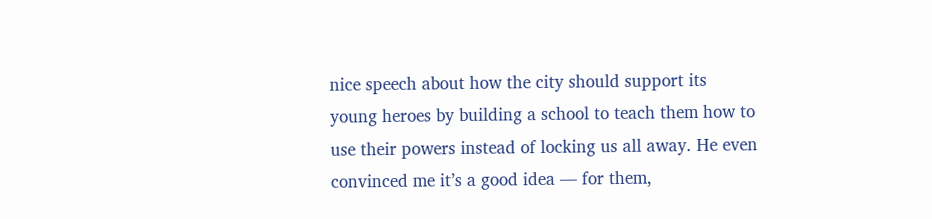nice speech about how the city should support its young heroes by building a school to teach them how to use their powers instead of locking us all away. He even convinced me it’s a good idea — for them,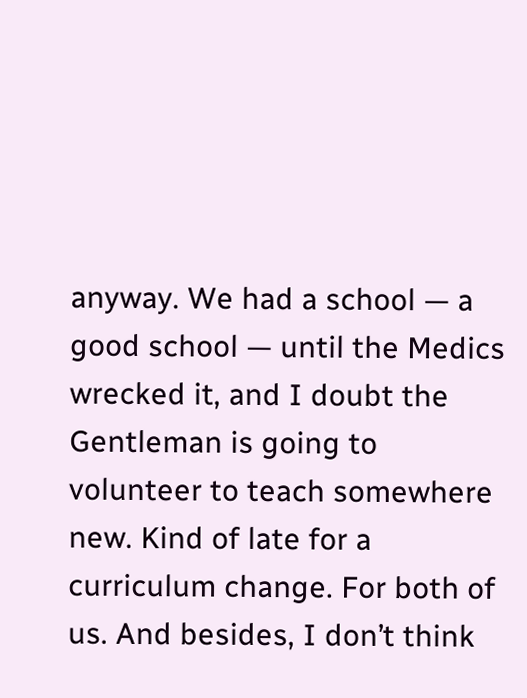anyway. We had a school — a good school — until the Medics wrecked it, and I doubt the Gentleman is going to volunteer to teach somewhere new. Kind of late for a curriculum change. For both of us. And besides, I don’t think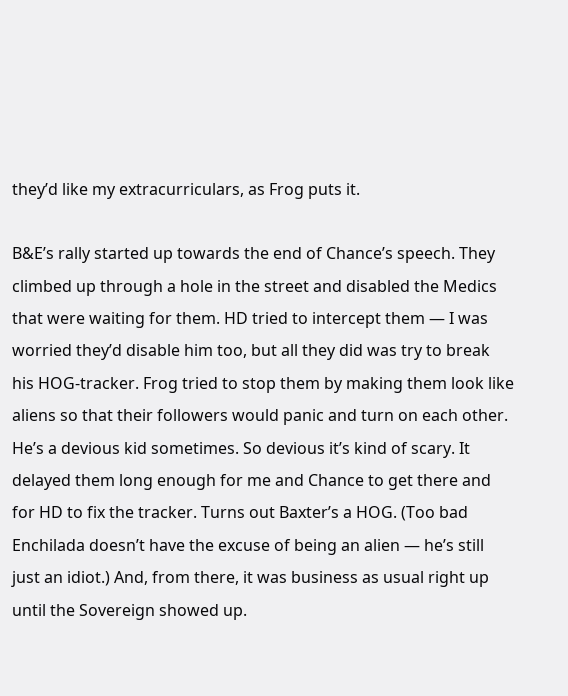they’d like my extracurriculars, as Frog puts it.

B&E’s rally started up towards the end of Chance’s speech. They climbed up through a hole in the street and disabled the Medics that were waiting for them. HD tried to intercept them — I was worried they’d disable him too, but all they did was try to break his HOG-tracker. Frog tried to stop them by making them look like aliens so that their followers would panic and turn on each other. He’s a devious kid sometimes. So devious it’s kind of scary. It delayed them long enough for me and Chance to get there and for HD to fix the tracker. Turns out Baxter’s a HOG. (Too bad Enchilada doesn’t have the excuse of being an alien — he’s still just an idiot.) And, from there, it was business as usual right up until the Sovereign showed up.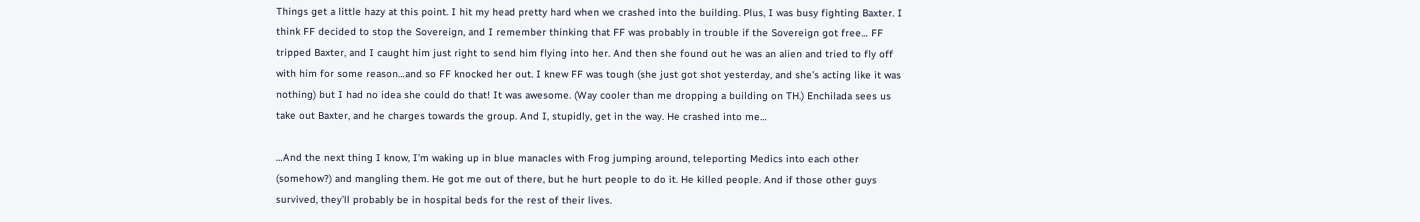Things get a little hazy at this point. I hit my head pretty hard when we crashed into the building. Plus, I was busy fighting Baxter. I think FF decided to stop the Sovereign, and I remember thinking that FF was probably in trouble if the Sovereign got free… FF tripped Baxter, and I caught him just right to send him flying into her. And then she found out he was an alien and tried to fly off with him for some reason…and so FF knocked her out. I knew FF was tough (she just got shot yesterday, and she’s acting like it was nothing) but I had no idea she could do that! It was awesome. (Way cooler than me dropping a building on TH.) Enchilada sees us take out Baxter, and he charges towards the group. And I, stupidly, get in the way. He crashed into me…

…And the next thing I know, I’m waking up in blue manacles with Frog jumping around, teleporting Medics into each other (somehow?) and mangling them. He got me out of there, but he hurt people to do it. He killed people. And if those other guys survived, they’ll probably be in hospital beds for the rest of their lives.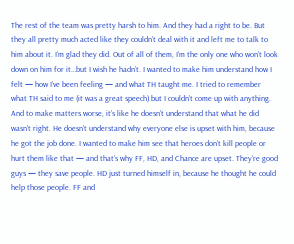The rest of the team was pretty harsh to him. And they had a right to be. But they all pretty much acted like they couldn’t deal with it and left me to talk to him about it. I’m glad they did. Out of all of them, I’m the only one who won’t look down on him for it…but I wish he hadn’t. I wanted to make him understand how I felt — how I’ve been feeling — and what TH taught me. I tried to remember what TH said to me (it was a great speech) but I couldn’t come up with anything. And to make matters worse, it’s like he doesn’t understand that what he did wasn’t right. He doesn’t understand why everyone else is upset with him, because he got the job done. I wanted to make him see that heroes don’t kill people or hurt them like that — and that’s why FF, HD, and Chance are upset. They’re good guys — they save people. HD just turned himself in, because he thought he could help those people. FF and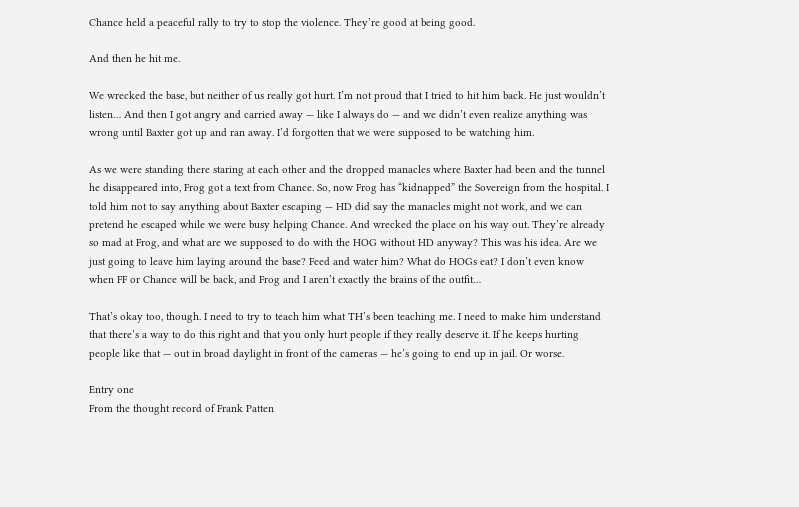Chance held a peaceful rally to try to stop the violence. They’re good at being good.

And then he hit me.

We wrecked the base, but neither of us really got hurt. I’m not proud that I tried to hit him back. He just wouldn’t listen… And then I got angry and carried away — like I always do — and we didn’t even realize anything was wrong until Baxter got up and ran away. I’d forgotten that we were supposed to be watching him.

As we were standing there staring at each other and the dropped manacles where Baxter had been and the tunnel he disappeared into, Frog got a text from Chance. So, now Frog has “kidnapped” the Sovereign from the hospital. I told him not to say anything about Baxter escaping — HD did say the manacles might not work, and we can pretend he escaped while we were busy helping Chance. And wrecked the place on his way out. They’re already so mad at Frog, and what are we supposed to do with the HOG without HD anyway? This was his idea. Are we just going to leave him laying around the base? Feed and water him? What do HOGs eat? I don’t even know when FF or Chance will be back, and Frog and I aren’t exactly the brains of the outfit…

That’s okay too, though. I need to try to teach him what TH’s been teaching me. I need to make him understand that there’s a way to do this right and that you only hurt people if they really deserve it. If he keeps hurting people like that — out in broad daylight in front of the cameras — he’s going to end up in jail. Or worse.

Entry one
From the thought record of Frank Patten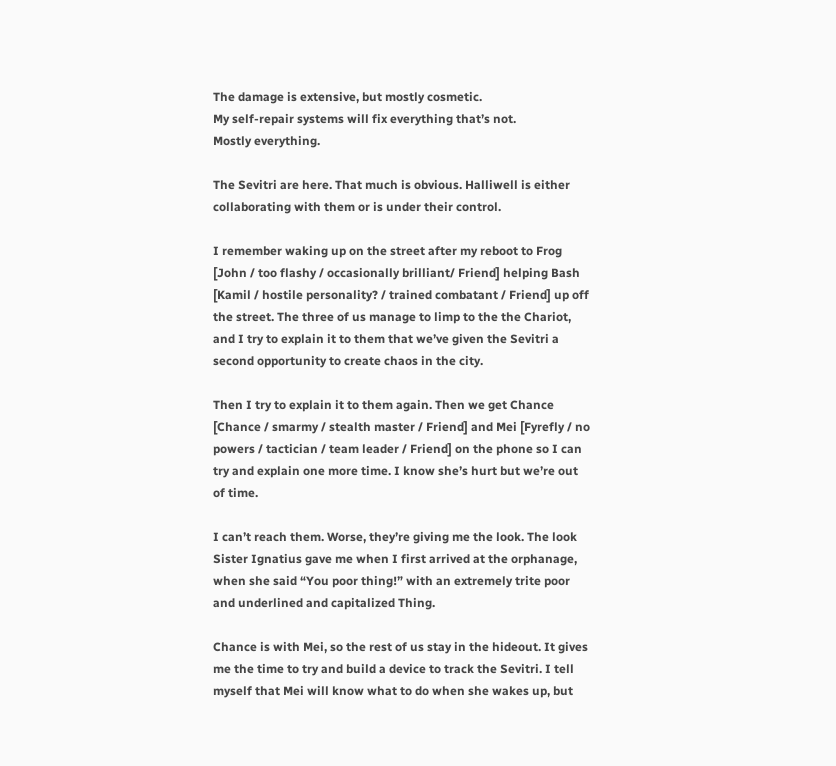The damage is extensive, but mostly cosmetic.
My self-repair systems will fix everything that’s not.
Mostly everything.

The Sevitri are here. That much is obvious. Halliwell is either collaborating with them or is under their control.

I remember waking up on the street after my reboot to Frog [John / too flashy / occasionally brilliant/ Friend] helping Bash [Kamil / hostile personality? / trained combatant / Friend] up off the street. The three of us manage to limp to the the Chariot, and I try to explain it to them that we’ve given the Sevitri a second opportunity to create chaos in the city.

Then I try to explain it to them again. Then we get Chance [Chance / smarmy / stealth master / Friend] and Mei [Fyrefly / no powers / tactician / team leader / Friend] on the phone so I can try and explain one more time. I know she’s hurt but we’re out of time.

I can’t reach them. Worse, they’re giving me the look. The look Sister Ignatius gave me when I first arrived at the orphanage, when she said “You poor thing!” with an extremely trite poor and underlined and capitalized Thing.

Chance is with Mei, so the rest of us stay in the hideout. It gives me the time to try and build a device to track the Sevitri. I tell myself that Mei will know what to do when she wakes up, but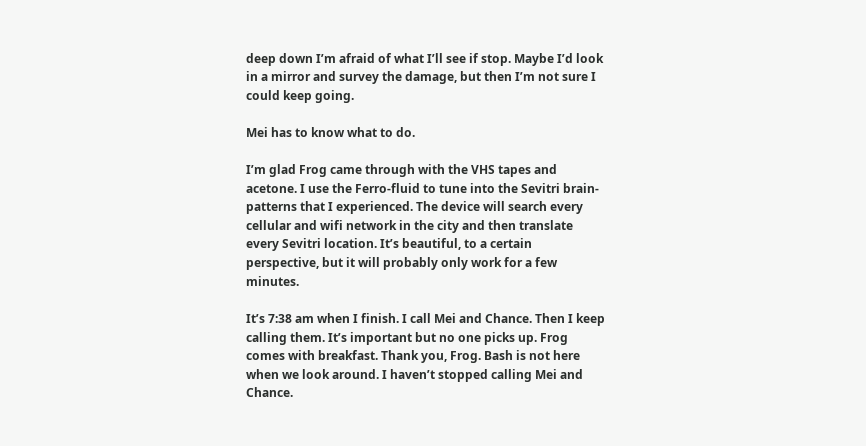deep down I’m afraid of what I’ll see if stop. Maybe I’d look in a mirror and survey the damage, but then I’m not sure I could keep going.

Mei has to know what to do.

I’m glad Frog came through with the VHS tapes and acetone. I use the Ferro-fluid to tune into the Sevitri brain-patterns that I experienced. The device will search every cellular and wifi network in the city and then translate every Sevitri location. It’s beautiful, to a certain perspective, but it will probably only work for a few minutes.

It’s 7:38 am when I finish. I call Mei and Chance. Then I keep calling them. It’s important but no one picks up. Frog comes with breakfast. Thank you, Frog. Bash is not here when we look around. I haven’t stopped calling Mei and Chance.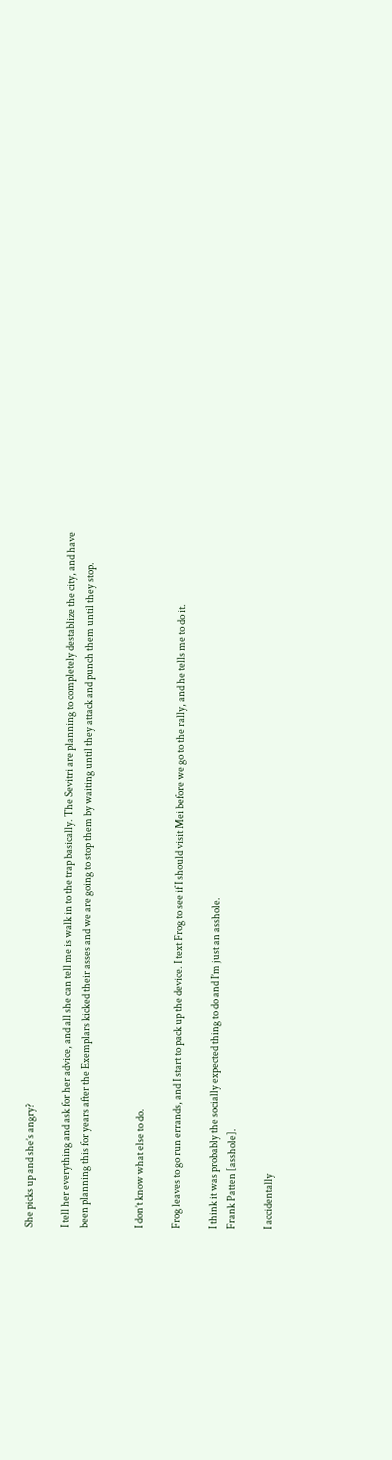She picks up and she’s angry?

I tell her everything and ask for her advice, and all she can tell me is walk in to the trap basically. The Sevitri are planning to completely destablize the city, and have been planning this for years after the Exemplars kicked their asses and we are going to stop them by waiting until they attack and punch them until they stop.


I don’t know what else to do.

Frog leaves to go run errands, and I start to pack up the device. I text Frog to see if I should visit Mei before we go to the rally, and he tells me to do it.

I think it was probably the socially expected thing to do and I’m just an asshole.
Frank Patten [asshole].

I accidentally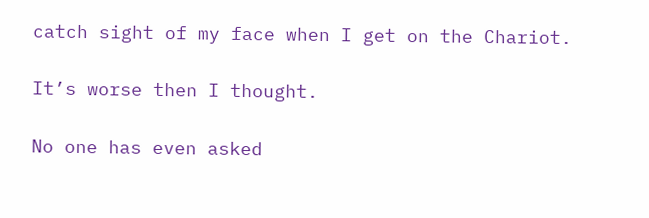catch sight of my face when I get on the Chariot.

It’s worse then I thought.

No one has even asked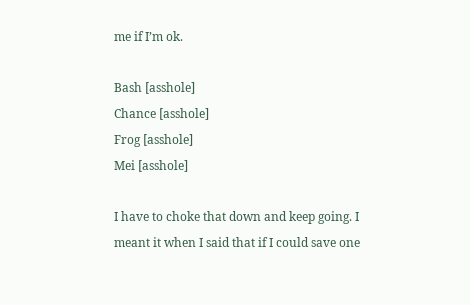me if I’m ok.

Bash [asshole]
Chance [asshole]
Frog [asshole]
Mei [asshole]

I have to choke that down and keep going. I meant it when I said that if I could save one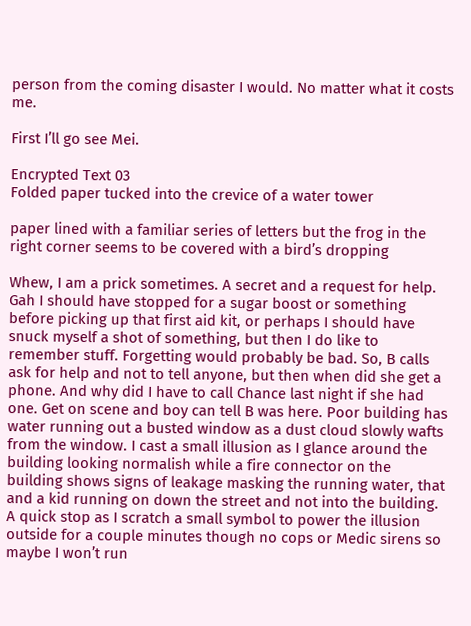person from the coming disaster I would. No matter what it costs me.

First I’ll go see Mei.

Encrypted Text 03
Folded paper tucked into the crevice of a water tower

paper lined with a familiar series of letters but the frog in the right corner seems to be covered with a bird’s dropping

Whew, I am a prick sometimes. A secret and a request for help. Gah I should have stopped for a sugar boost or something before picking up that first aid kit, or perhaps I should have snuck myself a shot of something, but then I do like to remember stuff. Forgetting would probably be bad. So, B calls ask for help and not to tell anyone, but then when did she get a phone. And why did I have to call Chance last night if she had one. Get on scene and boy can tell B was here. Poor building has water running out a busted window as a dust cloud slowly wafts from the window. I cast a small illusion as I glance around the building looking normalish while a fire connector on the building shows signs of leakage masking the running water, that and a kid running on down the street and not into the building. A quick stop as I scratch a small symbol to power the illusion outside for a couple minutes though no cops or Medic sirens so maybe I won’t run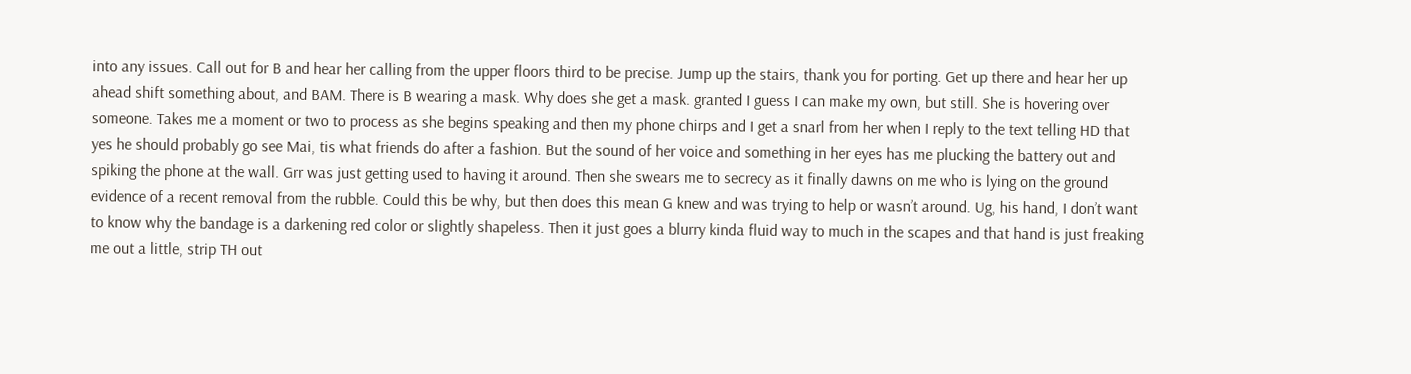into any issues. Call out for B and hear her calling from the upper floors third to be precise. Jump up the stairs, thank you for porting. Get up there and hear her up ahead shift something about, and BAM. There is B wearing a mask. Why does she get a mask. granted I guess I can make my own, but still. She is hovering over someone. Takes me a moment or two to process as she begins speaking and then my phone chirps and I get a snarl from her when I reply to the text telling HD that yes he should probably go see Mai, tis what friends do after a fashion. But the sound of her voice and something in her eyes has me plucking the battery out and spiking the phone at the wall. Grr was just getting used to having it around. Then she swears me to secrecy as it finally dawns on me who is lying on the ground evidence of a recent removal from the rubble. Could this be why, but then does this mean G knew and was trying to help or wasn’t around. Ug, his hand, I don’t want to know why the bandage is a darkening red color or slightly shapeless. Then it just goes a blurry kinda fluid way to much in the scapes and that hand is just freaking me out a little, strip TH out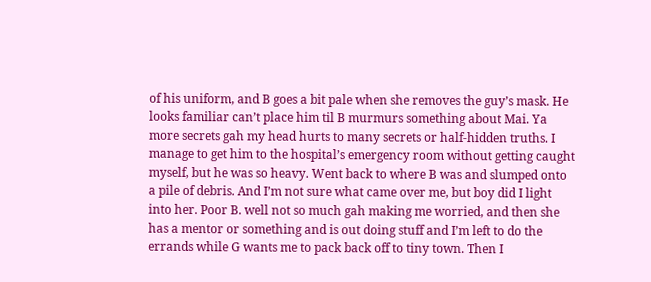of his uniform, and B goes a bit pale when she removes the guy’s mask. He looks familiar can’t place him til B murmurs something about Mai. Ya more secrets gah my head hurts to many secrets or half-hidden truths. I manage to get him to the hospital’s emergency room without getting caught myself, but he was so heavy. Went back to where B was and slumped onto a pile of debris. And I’m not sure what came over me, but boy did I light into her. Poor B. well not so much gah making me worried, and then she has a mentor or something and is out doing stuff and I’m left to do the errands while G wants me to pack back off to tiny town. Then I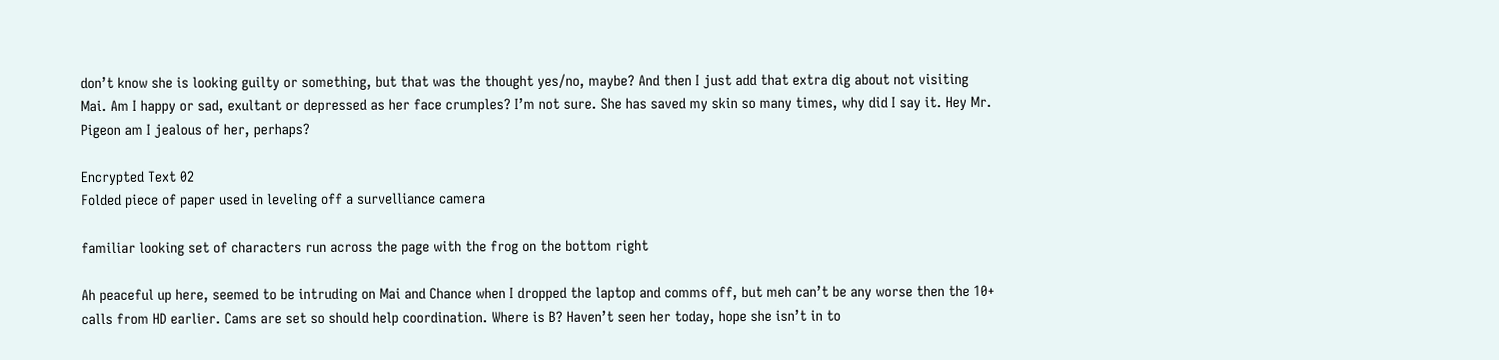don’t know she is looking guilty or something, but that was the thought yes/no, maybe? And then I just add that extra dig about not visiting Mai. Am I happy or sad, exultant or depressed as her face crumples? I’m not sure. She has saved my skin so many times, why did I say it. Hey Mr. Pigeon am I jealous of her, perhaps?

Encrypted Text 02
Folded piece of paper used in leveling off a survelliance camera

familiar looking set of characters run across the page with the frog on the bottom right

Ah peaceful up here, seemed to be intruding on Mai and Chance when I dropped the laptop and comms off, but meh can’t be any worse then the 10+ calls from HD earlier. Cams are set so should help coordination. Where is B? Haven’t seen her today, hope she isn’t in to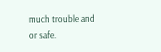much trouble and or safe.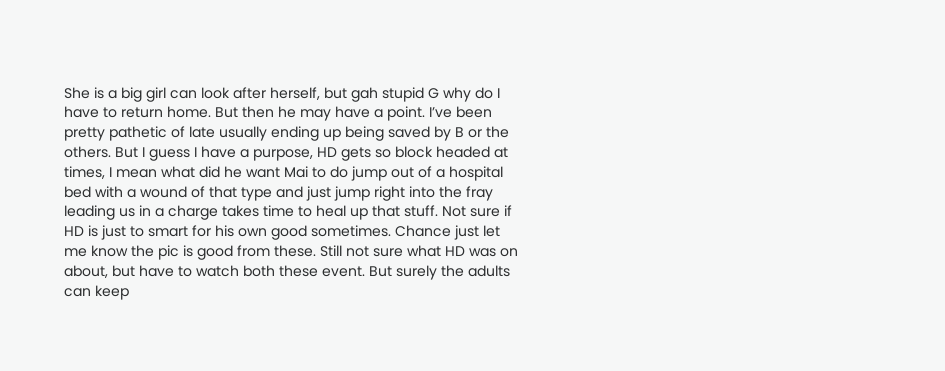She is a big girl can look after herself, but gah stupid G why do I have to return home. But then he may have a point. I’ve been pretty pathetic of late usually ending up being saved by B or the others. But I guess I have a purpose, HD gets so block headed at times, I mean what did he want Mai to do jump out of a hospital bed with a wound of that type and just jump right into the fray leading us in a charge takes time to heal up that stuff. Not sure if HD is just to smart for his own good sometimes. Chance just let me know the pic is good from these. Still not sure what HD was on about, but have to watch both these event. But surely the adults can keep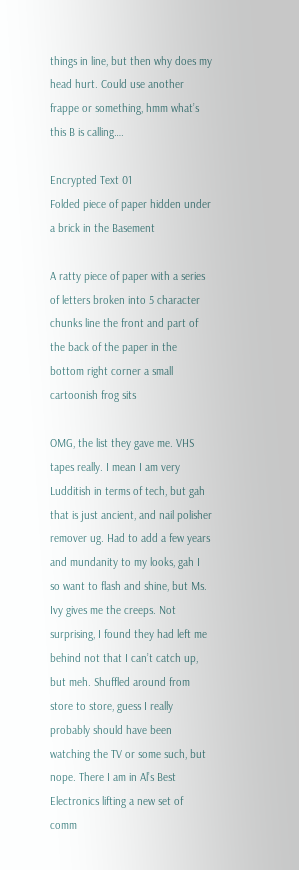things in line, but then why does my head hurt. Could use another frappe or something, hmm what’s this B is calling….

Encrypted Text 01
Folded piece of paper hidden under a brick in the Basement

A ratty piece of paper with a series of letters broken into 5 character chunks line the front and part of the back of the paper in the bottom right corner a small cartoonish frog sits

OMG, the list they gave me. VHS tapes really. I mean I am very Ludditish in terms of tech, but gah that is just ancient, and nail polisher remover ug. Had to add a few years and mundanity to my looks, gah I so want to flash and shine, but Ms. Ivy gives me the creeps. Not surprising, I found they had left me behind not that I can’t catch up, but meh. Shuffled around from store to store, guess I really probably should have been watching the TV or some such, but nope. There I am in Al’s Best Electronics lifting a new set of comm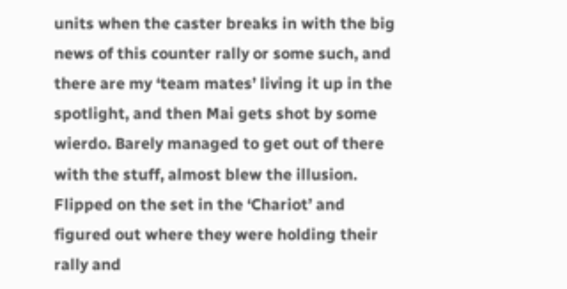units when the caster breaks in with the big news of this counter rally or some such, and there are my ‘team mates’ living it up in the spotlight, and then Mai gets shot by some wierdo. Barely managed to get out of there with the stuff, almost blew the illusion. Flipped on the set in the ‘Chariot’ and figured out where they were holding their rally and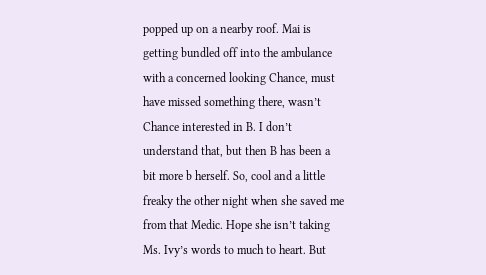popped up on a nearby roof. Mai is getting bundled off into the ambulance with a concerned looking Chance, must have missed something there, wasn’t Chance interested in B. I don’t understand that, but then B has been a bit more b herself. So, cool and a little freaky the other night when she saved me from that Medic. Hope she isn’t taking Ms. Ivy’s words to much to heart. But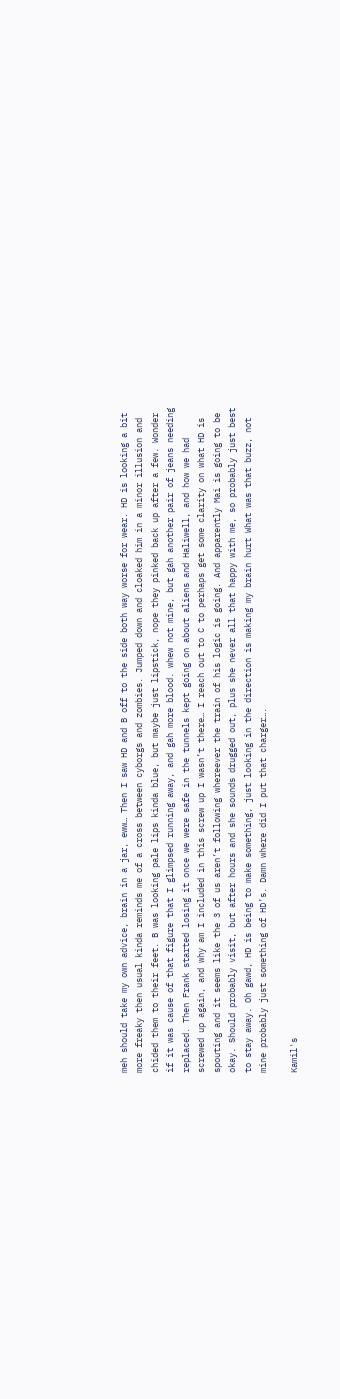meh should take my own advice, brain in a jar, eww… Then I saw HD and B off to the side both way worse for wear. HD is looking a bit more freaky then usual kinda reminds me of a cross between cyborgs and zombies. Jumped down and cloaked him in a minor illusion and chided them to their feet. B was looking pale lips kinda blue, but maybe just lipstick, nope they pinked back up after a few. Wonder if it was cause of that figure that I glimpsed running away, and gah more blood. whew not mine, but gah another pair of jeans needing replaced. Then Frank started losing it once we were safe in the tunnels kept going on about aliens and Haliwell, and how we had screwed up again, and why am I included in this screw up I wasn’t there… I reach out to C to perhaps get some clarity on what HD is spouting and it seems like the 3 of us aren’t following whereever the train of his logic is going. And apparently Mai is going to be okay. Should probably visit, but after hours and she sounds drugged out, plus she never all that happy with me, so probably just best to stay away. Oh gawd, HD is being to make something, just looking in the direction is making my brain hurt What was that buzz, not mine probably just something of HD’s. Damn where did I put that charger….

Kamil's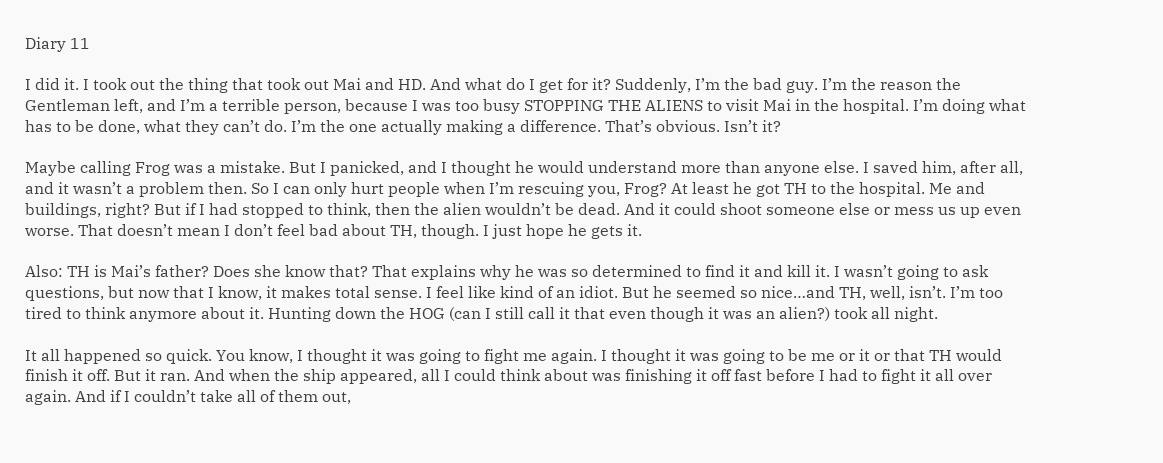Diary 11

I did it. I took out the thing that took out Mai and HD. And what do I get for it? Suddenly, I’m the bad guy. I’m the reason the Gentleman left, and I’m a terrible person, because I was too busy STOPPING THE ALIENS to visit Mai in the hospital. I’m doing what has to be done, what they can’t do. I’m the one actually making a difference. That’s obvious. Isn’t it?

Maybe calling Frog was a mistake. But I panicked, and I thought he would understand more than anyone else. I saved him, after all, and it wasn’t a problem then. So I can only hurt people when I’m rescuing you, Frog? At least he got TH to the hospital. Me and buildings, right? But if I had stopped to think, then the alien wouldn’t be dead. And it could shoot someone else or mess us up even worse. That doesn’t mean I don’t feel bad about TH, though. I just hope he gets it.

Also: TH is Mai’s father? Does she know that? That explains why he was so determined to find it and kill it. I wasn’t going to ask questions, but now that I know, it makes total sense. I feel like kind of an idiot. But he seemed so nice…and TH, well, isn’t. I’m too tired to think anymore about it. Hunting down the HOG (can I still call it that even though it was an alien?) took all night.

It all happened so quick. You know, I thought it was going to fight me again. I thought it was going to be me or it or that TH would finish it off. But it ran. And when the ship appeared, all I could think about was finishing it off fast before I had to fight it all over again. And if I couldn’t take all of them out,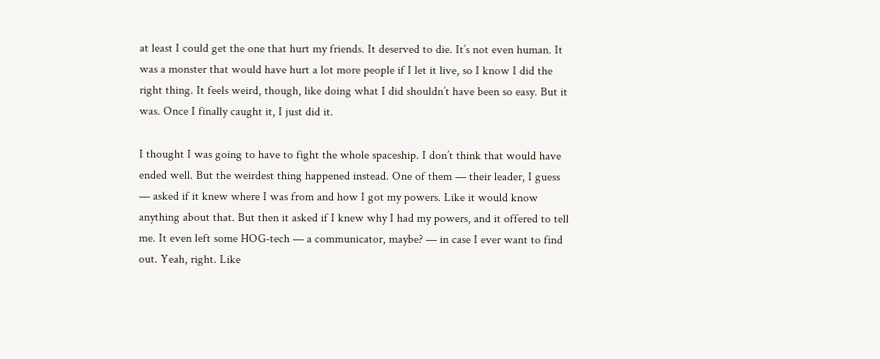at least I could get the one that hurt my friends. It deserved to die. It’s not even human. It was a monster that would have hurt a lot more people if I let it live, so I know I did the right thing. It feels weird, though, like doing what I did shouldn’t have been so easy. But it was. Once I finally caught it, I just did it.

I thought I was going to have to fight the whole spaceship. I don’t think that would have ended well. But the weirdest thing happened instead. One of them — their leader, I guess — asked if it knew where I was from and how I got my powers. Like it would know anything about that. But then it asked if I knew why I had my powers, and it offered to tell me. It even left some HOG-tech — a communicator, maybe? — in case I ever want to find out. Yeah, right. Like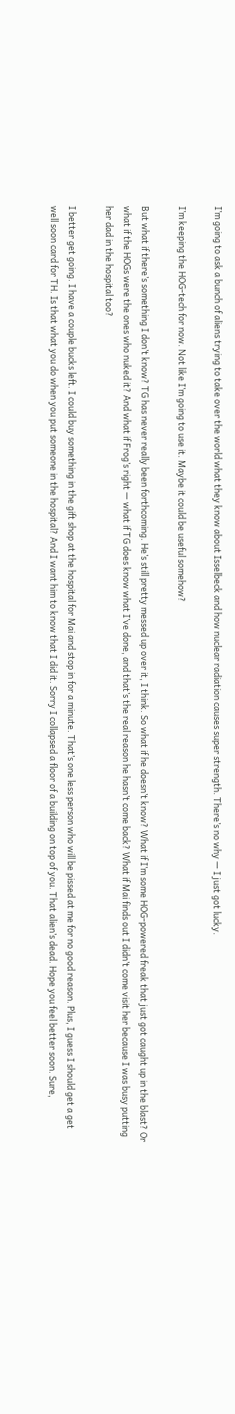I’m going to ask a bunch of aliens trying to take over the world what they know about Isselbeck and how nuclear radiation causes super strength. There’s no why — I just got lucky.

I’m keeping the HOG-tech for now. Not like I’m going to use it. Maybe it could be useful somehow?

But what if there’s something I don’t know? TG has never really been forthcoming. He’s still pretty messed up over it, I think. So what if he doesn’t know? What if I’m some HOG-powered freak that just got caught up in the blast? Or what if the HOGs were the ones who nuked it? And what if Frog’s right — what if TG does know what I’ve done, and that’s the real reason he hasn’t come back? What if Mai finds out I didn’t come visit her because I was busy putting her dad in the hospital too?

I better get going. I have a couple bucks left. I could buy something in the gift shop at the hospital for Mai and stop in for a minute. That’s one less person who will be pissed at me for no good reason. Plus, I guess I should get a get well soon card for TH. Is that what you do when you put someone in the hospital? And I want him to know that I did it. Sorry I collapsed a floor of a building on top of you. That alien’s dead. Hope you feel better soon. Sure,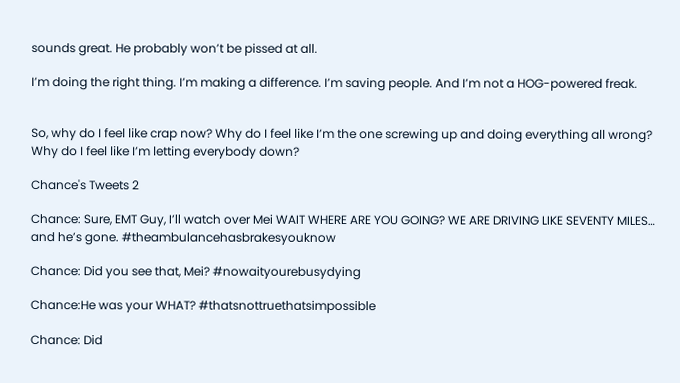sounds great. He probably won’t be pissed at all.

I’m doing the right thing. I’m making a difference. I’m saving people. And I’m not a HOG-powered freak.


So, why do I feel like crap now? Why do I feel like I’m the one screwing up and doing everything all wrong? Why do I feel like I’m letting everybody down?

Chance's Tweets 2

Chance: Sure, EMT Guy, I’ll watch over Mei WAIT WHERE ARE YOU GOING? WE ARE DRIVING LIKE SEVENTY MILES… and he’s gone. #theambulancehasbrakesyouknow

Chance: Did you see that, Mei? #nowaityourebusydying

Chance:He was your WHAT? #thatsnottruethatsimpossible

Chance: Did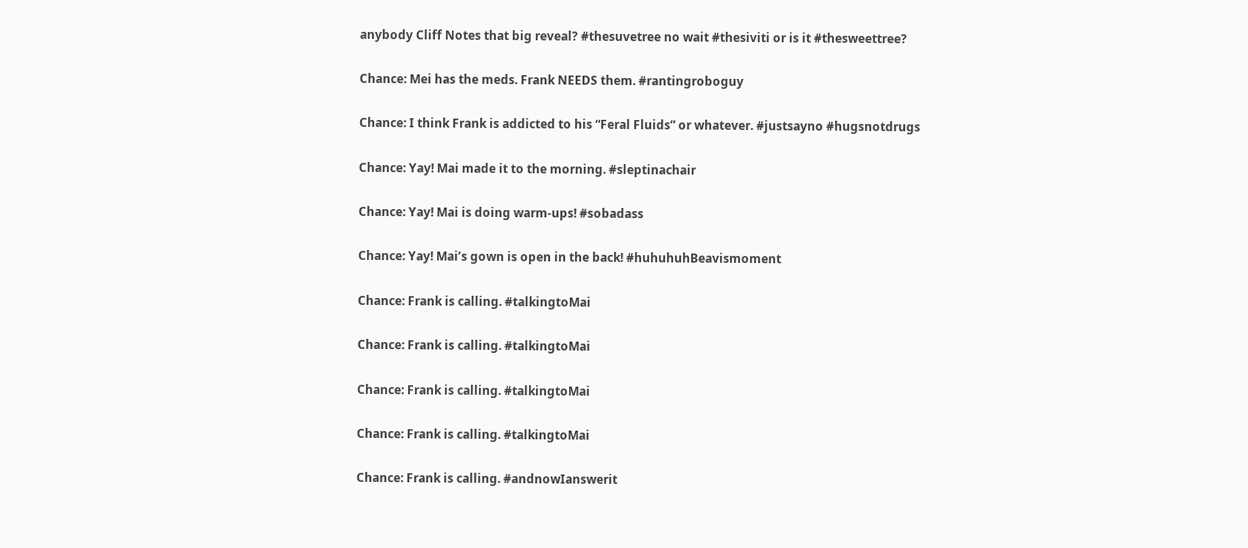anybody Cliff Notes that big reveal? #thesuvetree no wait #thesiviti or is it #thesweettree?

Chance: Mei has the meds. Frank NEEDS them. #rantingroboguy

Chance: I think Frank is addicted to his “Feral Fluids” or whatever. #justsayno #hugsnotdrugs

Chance: Yay! Mai made it to the morning. #sleptinachair

Chance: Yay! Mai is doing warm-ups! #sobadass

Chance: Yay! Mai’s gown is open in the back! #huhuhuhBeavismoment

Chance: Frank is calling. #talkingtoMai

Chance: Frank is calling. #talkingtoMai

Chance: Frank is calling. #talkingtoMai

Chance: Frank is calling. #talkingtoMai

Chance: Frank is calling. #andnowIanswerit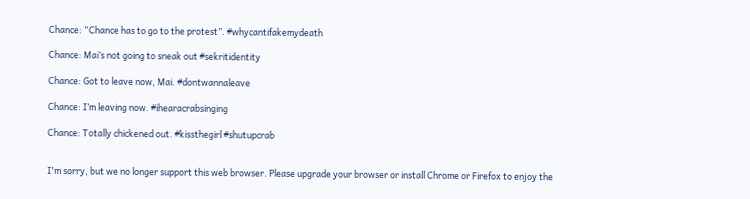Chance: “Chance has to go to the protest”. #whycantifakemydeath

Chance: Mai’s not going to sneak out #sekritidentity

Chance: Got to leave now, Mai. #dontwannaleave

Chance: I’m leaving now. #ihearacrabsinging

Chance: Totally chickened out. #kissthegirl #shutupcrab


I'm sorry, but we no longer support this web browser. Please upgrade your browser or install Chrome or Firefox to enjoy the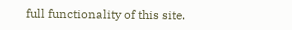full functionality of this site.